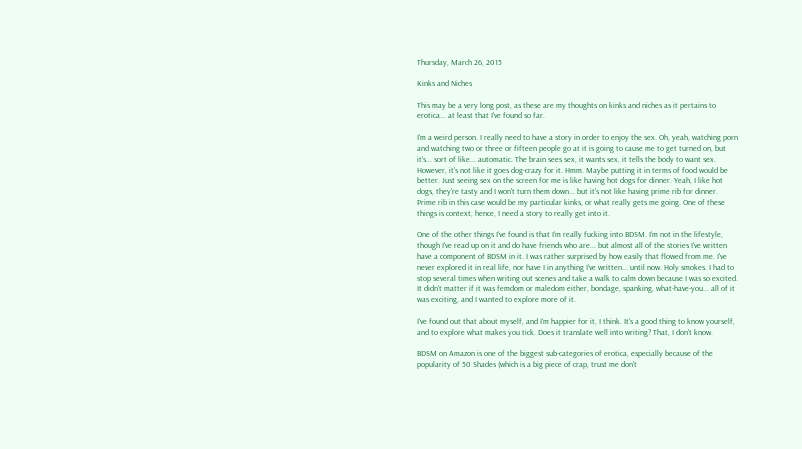Thursday, March 26, 2015

Kinks and Niches

This may be a very long post, as these are my thoughts on kinks and niches as it pertains to erotica... at least that I've found so far.

I'm a weird person. I really need to have a story in order to enjoy the sex. Oh, yeah, watching porn and watching two or three or fifteen people go at it is going to cause me to get turned on, but it's... sort of like... automatic. The brain sees sex, it wants sex, it tells the body to want sex. However, it's not like it goes dog-crazy for it. Hmm. Maybe putting it in terms of food would be better. Just seeing sex on the screen for me is like having hot dogs for dinner. Yeah, I like hot dogs, they're tasty and I won't turn them down... but it's not like having prime rib for dinner. Prime rib in this case would be my particular kinks, or what really gets me going. One of these things is context, hence, I need a story to really get into it.

One of the other things I've found is that I'm really fucking into BDSM. I'm not in the lifestyle, though I've read up on it and do have friends who are... but almost all of the stories I've written have a component of BDSM in it. I was rather surprised by how easily that flowed from me. I've never explored it in real life, nor have I in anything I've written... until now. Holy smokes. I had to stop several times when writing out scenes and take a walk to calm down because I was so excited. It didn't matter if it was femdom or maledom either, bondage, spanking, what-have-you... all of it was exciting, and I wanted to explore more of it.

I've found out that about myself, and I'm happier for it, I think. It's a good thing to know yourself, and to explore what makes you tick. Does it translate well into writing? That, I don't know.

BDSM on Amazon is one of the biggest sub-categories of erotica, especially because of the popularity of 50 Shades (which is a big piece of crap, trust me don't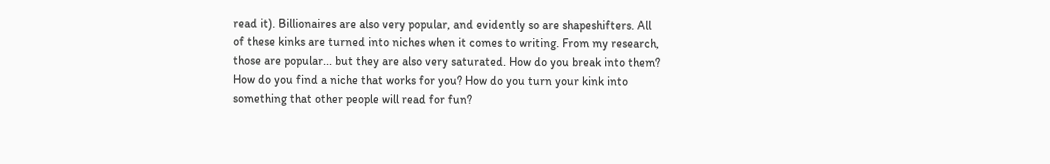read it). Billionaires are also very popular, and evidently so are shapeshifters. All of these kinks are turned into niches when it comes to writing. From my research, those are popular... but they are also very saturated. How do you break into them? How do you find a niche that works for you? How do you turn your kink into something that other people will read for fun?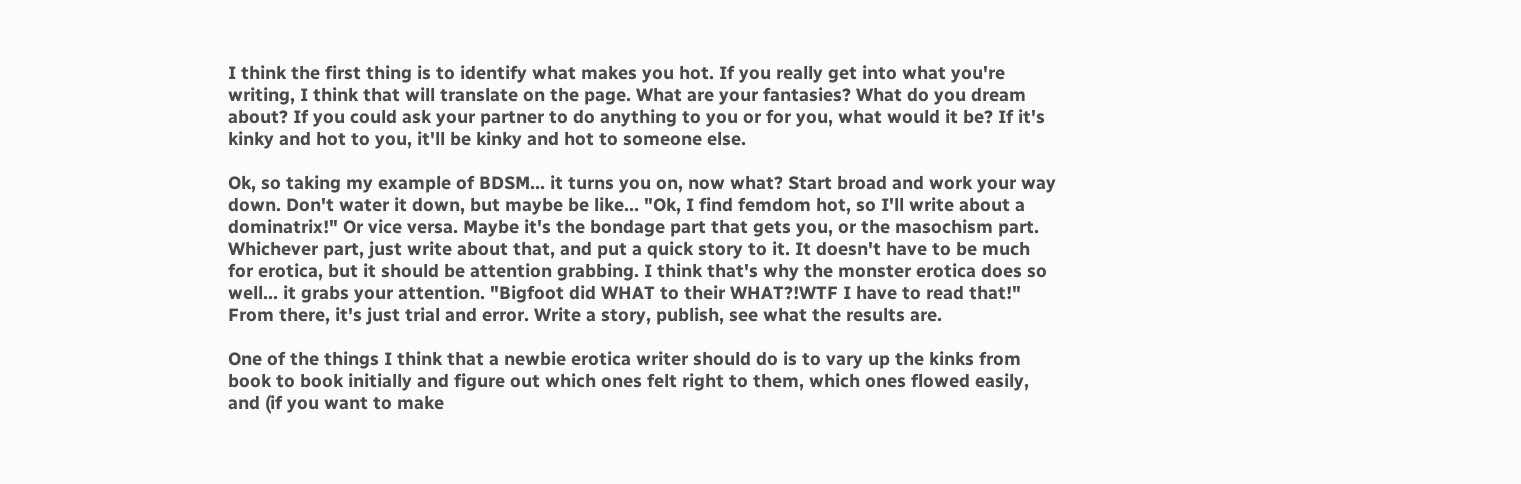I think the first thing is to identify what makes you hot. If you really get into what you're writing, I think that will translate on the page. What are your fantasies? What do you dream about? If you could ask your partner to do anything to you or for you, what would it be? If it's kinky and hot to you, it'll be kinky and hot to someone else.

Ok, so taking my example of BDSM... it turns you on, now what? Start broad and work your way down. Don't water it down, but maybe be like... "Ok, I find femdom hot, so I'll write about a dominatrix!" Or vice versa. Maybe it's the bondage part that gets you, or the masochism part. Whichever part, just write about that, and put a quick story to it. It doesn't have to be much for erotica, but it should be attention grabbing. I think that's why the monster erotica does so well... it grabs your attention. "Bigfoot did WHAT to their WHAT?!WTF I have to read that!" From there, it's just trial and error. Write a story, publish, see what the results are.

One of the things I think that a newbie erotica writer should do is to vary up the kinks from book to book initially and figure out which ones felt right to them, which ones flowed easily, and (if you want to make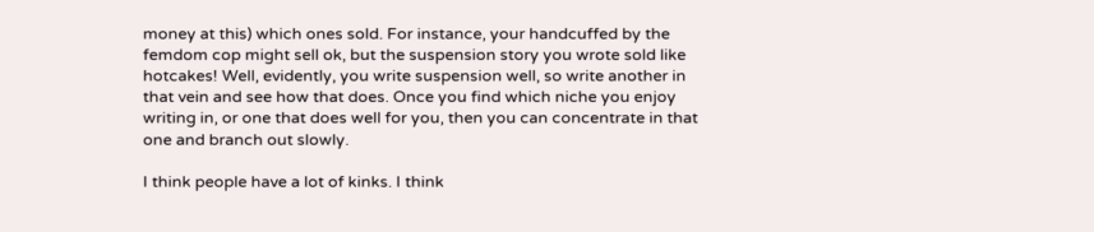money at this) which ones sold. For instance, your handcuffed by the femdom cop might sell ok, but the suspension story you wrote sold like hotcakes! Well, evidently, you write suspension well, so write another in that vein and see how that does. Once you find which niche you enjoy writing in, or one that does well for you, then you can concentrate in that one and branch out slowly.

I think people have a lot of kinks. I think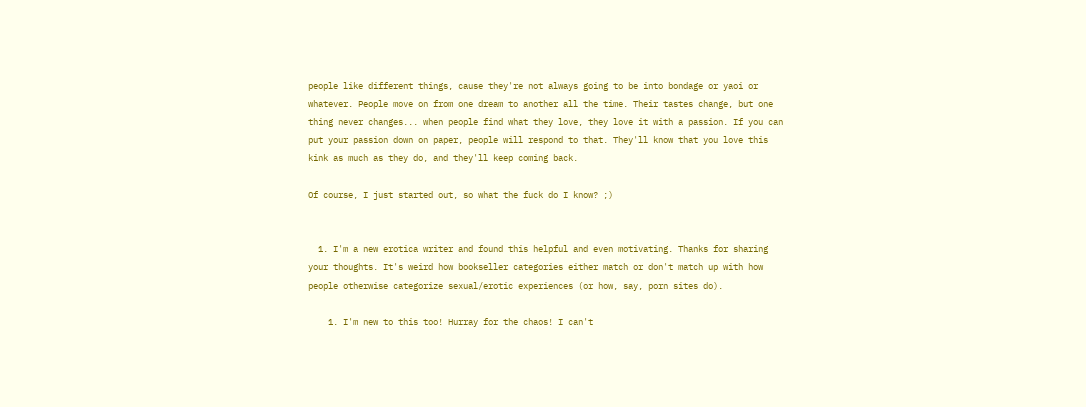people like different things, cause they're not always going to be into bondage or yaoi or whatever. People move on from one dream to another all the time. Their tastes change, but one thing never changes... when people find what they love, they love it with a passion. If you can put your passion down on paper, people will respond to that. They'll know that you love this kink as much as they do, and they'll keep coming back.

Of course, I just started out, so what the fuck do I know? ;)


  1. I'm a new erotica writer and found this helpful and even motivating. Thanks for sharing your thoughts. It's weird how bookseller categories either match or don't match up with how people otherwise categorize sexual/erotic experiences (or how, say, porn sites do).

    1. I'm new to this too! Hurray for the chaos! I can't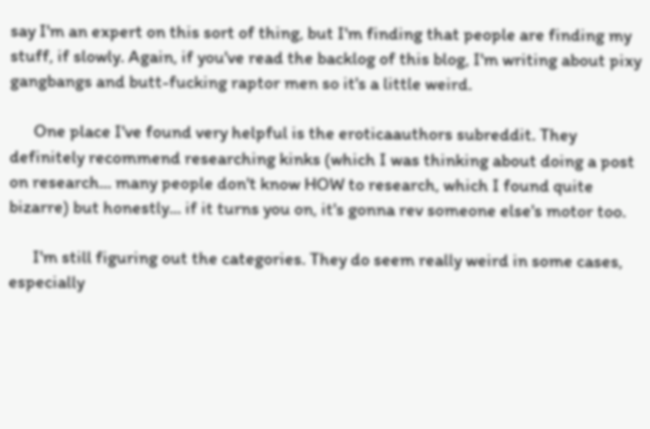say I'm an expert on this sort of thing, but I'm finding that people are finding my stuff, if slowly. Again, if you've read the backlog of this blog, I'm writing about pixy gangbangs and butt-fucking raptor men so it's a little weird.

      One place I've found very helpful is the eroticaauthors subreddit. They definitely recommend researching kinks (which I was thinking about doing a post on research... many people don't know HOW to research, which I found quite bizarre) but honestly... if it turns you on, it's gonna rev someone else's motor too.

      I'm still figuring out the categories. They do seem really weird in some cases, especially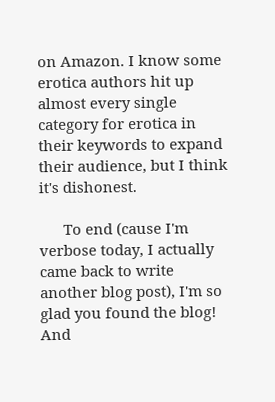on Amazon. I know some erotica authors hit up almost every single category for erotica in their keywords to expand their audience, but I think it's dishonest.

      To end (cause I'm verbose today, I actually came back to write another blog post), I'm so glad you found the blog! And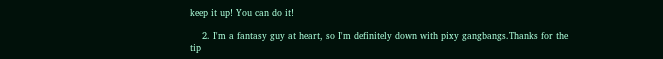keep it up! You can do it!

    2. I'm a fantasy guy at heart, so I'm definitely down with pixy gangbangs.Thanks for the tip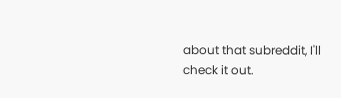about that subreddit, I'll check it out.